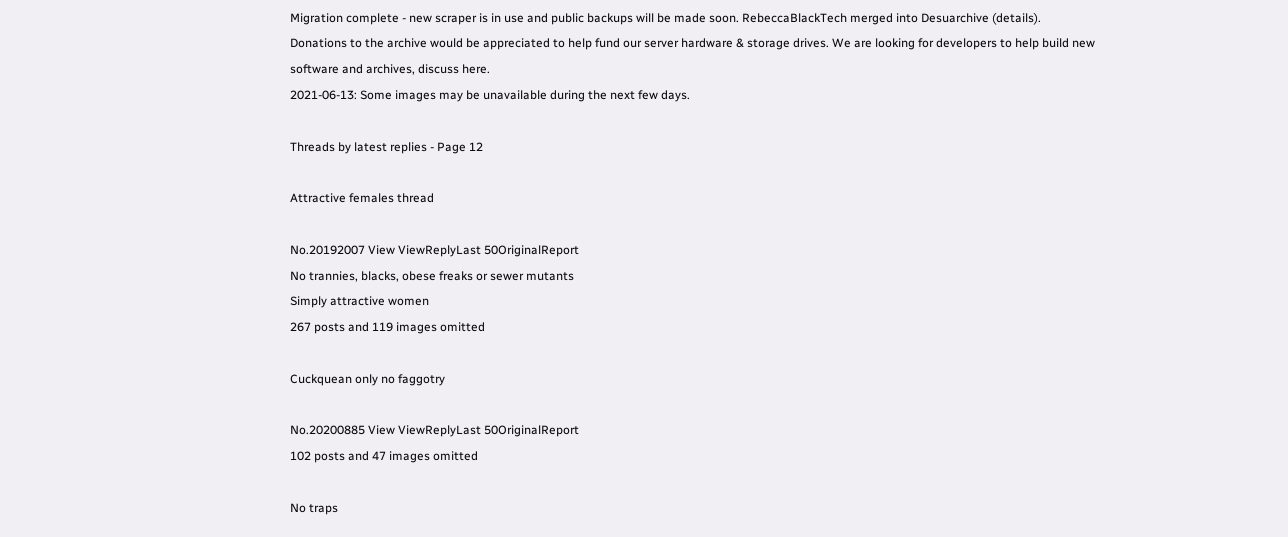Migration complete - new scraper is in use and public backups will be made soon. RebeccaBlackTech merged into Desuarchive (details).
Donations to the archive would be appreciated to help fund our server hardware & storage drives. We are looking for developers to help build new software and archives, discuss here.
2021-06-13: Some images may be unavailable during the next few days.

Threads by latest replies - Page 12

Attractive females thread

No.20192007 View ViewReplyLast 50OriginalReport
No trannies, blacks, obese freaks or sewer mutants
Simply attractive women
267 posts and 119 images omitted

Cuckquean only no faggotry

No.20200885 View ViewReplyLast 50OriginalReport
102 posts and 47 images omitted

No traps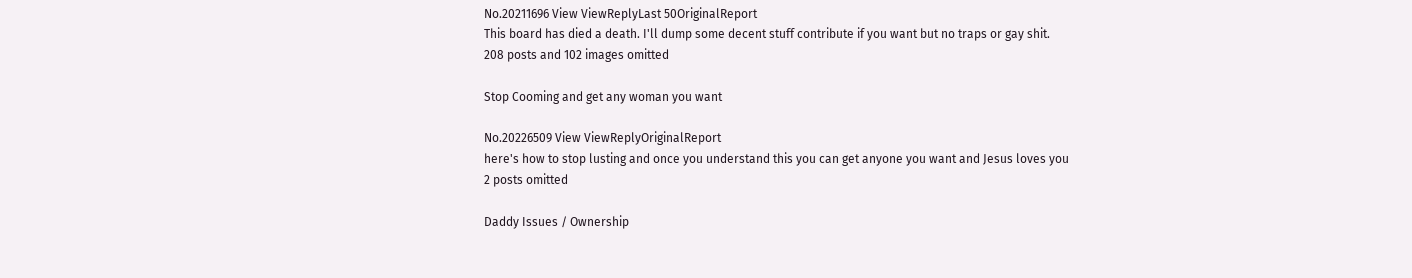No.20211696 View ViewReplyLast 50OriginalReport
This board has died a death. I'll dump some decent stuff contribute if you want but no traps or gay shit.
208 posts and 102 images omitted

Stop Cooming and get any woman you want

No.20226509 View ViewReplyOriginalReport
here's how to stop lusting and once you understand this you can get anyone you want and Jesus loves you
2 posts omitted

Daddy Issues / Ownership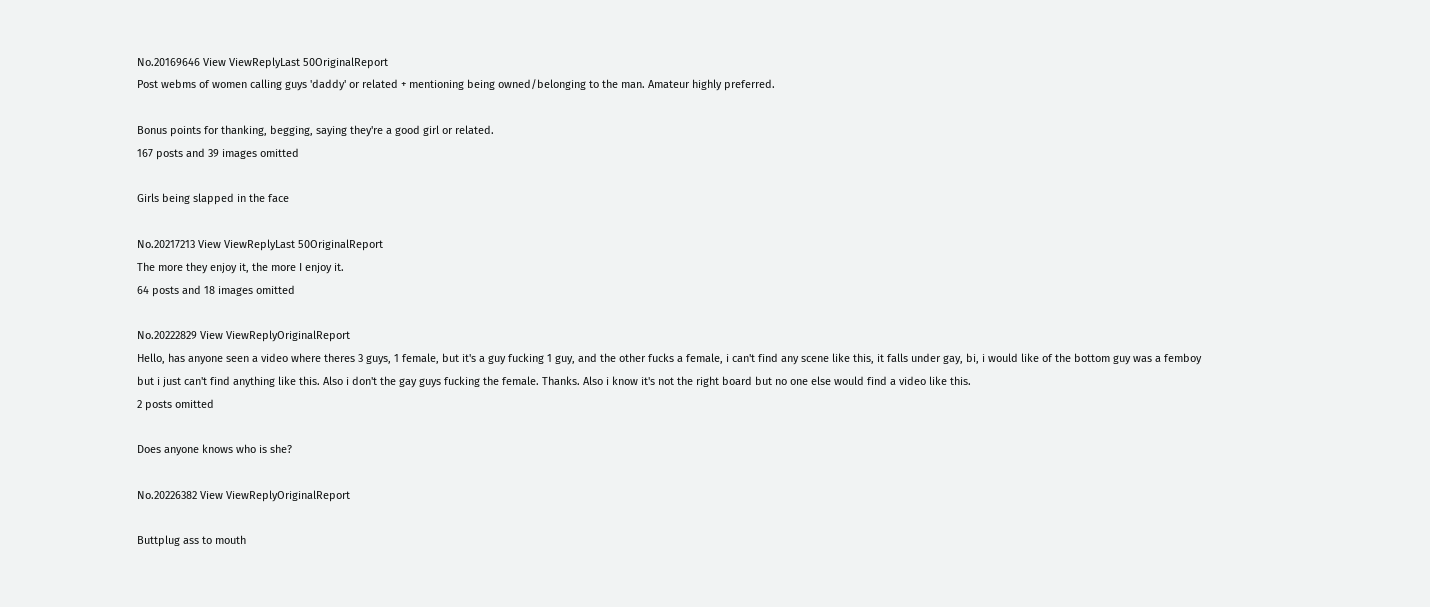No.20169646 View ViewReplyLast 50OriginalReport
Post webms of women calling guys 'daddy' or related + mentioning being owned/belonging to the man. Amateur highly preferred.

Bonus points for thanking, begging, saying they're a good girl or related.
167 posts and 39 images omitted

Girls being slapped in the face

No.20217213 View ViewReplyLast 50OriginalReport
The more they enjoy it, the more I enjoy it.
64 posts and 18 images omitted

No.20222829 View ViewReplyOriginalReport
Hello, has anyone seen a video where theres 3 guys, 1 female, but it's a guy fucking 1 guy, and the other fucks a female, i can't find any scene like this, it falls under gay, bi, i would like of the bottom guy was a femboy but i just can't find anything like this. Also i don't the gay guys fucking the female. Thanks. Also i know it's not the right board but no one else would find a video like this.
2 posts omitted

Does anyone knows who is she?

No.20226382 View ViewReplyOriginalReport

Buttplug ass to mouth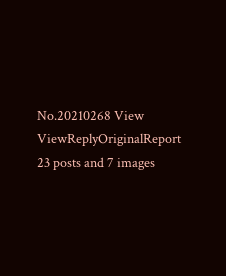No.20210268 View ViewReplyOriginalReport
23 posts and 7 images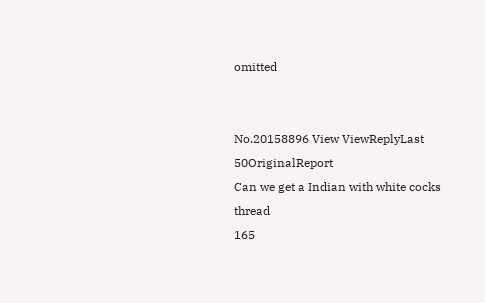omitted


No.20158896 View ViewReplyLast 50OriginalReport
Can we get a Indian with white cocks thread
165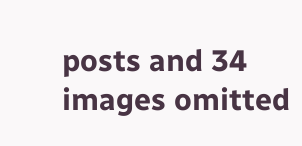posts and 34 images omitted